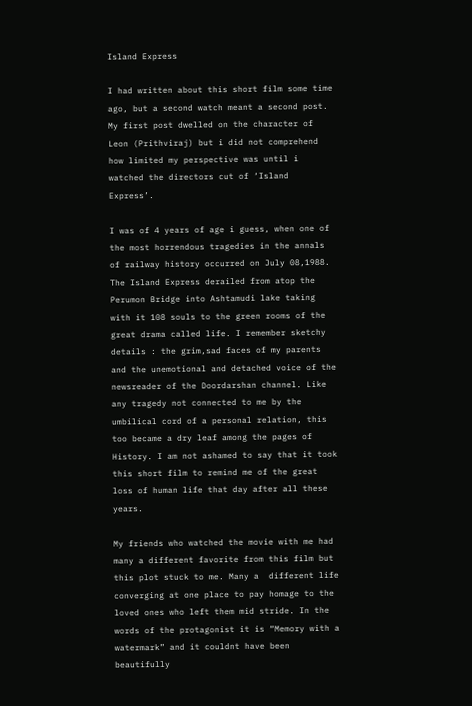Island Express

I had written about this short film some time ago, but a second watch meant a second post. My first post dwelled on the character of Leon (Prithviraj) but i did not comprehend how limited my perspective was until i watched the directors cut of ‘Island Express’.

I was of 4 years of age i guess, when one of the most horrendous tragedies in the annals of railway history occurred on July 08,1988. The Island Express derailed from atop the Perumon Bridge into Ashtamudi lake taking with it 108 souls to the green rooms of the great drama called life. I remember sketchy details : the grim,sad faces of my parents and the unemotional and detached voice of the newsreader of the Doordarshan channel. Like any tragedy not connected to me by the umbilical cord of a personal relation, this too became a dry leaf among the pages of History. I am not ashamed to say that it took this short film to remind me of the great loss of human life that day after all these years.

My friends who watched the movie with me had many a different favorite from this film but this plot stuck to me. Many a  different life converging at one place to pay homage to the loved ones who left them mid stride. In the words of the protagonist it is “Memory with a watermark” and it couldnt have been beautifully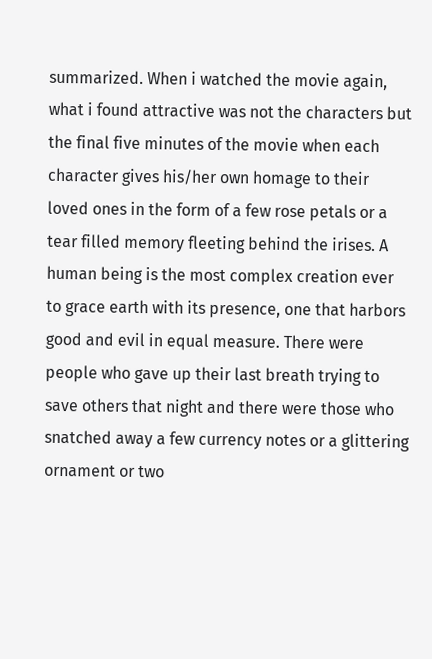summarized. When i watched the movie again, what i found attractive was not the characters but the final five minutes of the movie when each character gives his/her own homage to their loved ones in the form of a few rose petals or a tear filled memory fleeting behind the irises. A human being is the most complex creation ever to grace earth with its presence, one that harbors good and evil in equal measure. There were people who gave up their last breath trying to save others that night and there were those who snatched away a few currency notes or a glittering ornament or two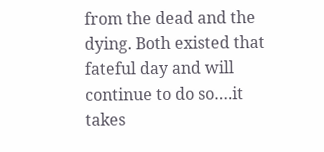from the dead and the dying. Both existed that fateful day and will continue to do so….it takes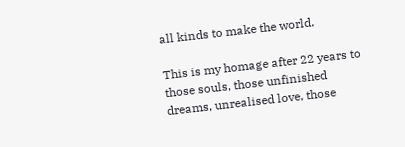all kinds to make the world.

This is my homage after 22 years to those souls, those unfinished dreams, unrealised love, those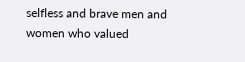selfless and brave men and women who valued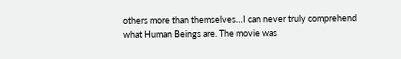others more than themselves…I can never truly comprehend what Human Beings are. The movie was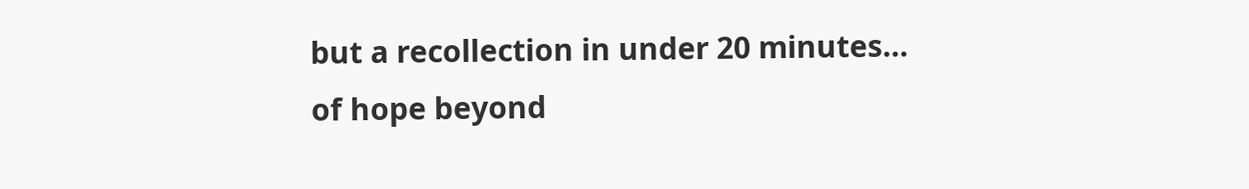but a recollection in under 20 minutes… of hope beyond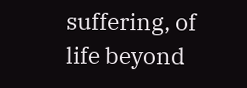suffering, of life beyond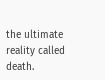the ultimate reality called death.